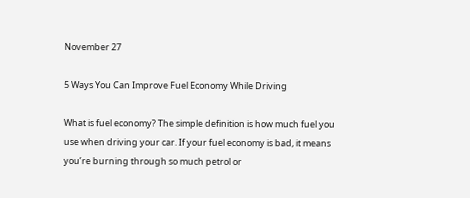November 27

5 Ways You Can Improve Fuel Economy While Driving

What is fuel economy? The simple definition is how much fuel you use when driving your car. If your fuel economy is bad, it means you’re burning through so much petrol or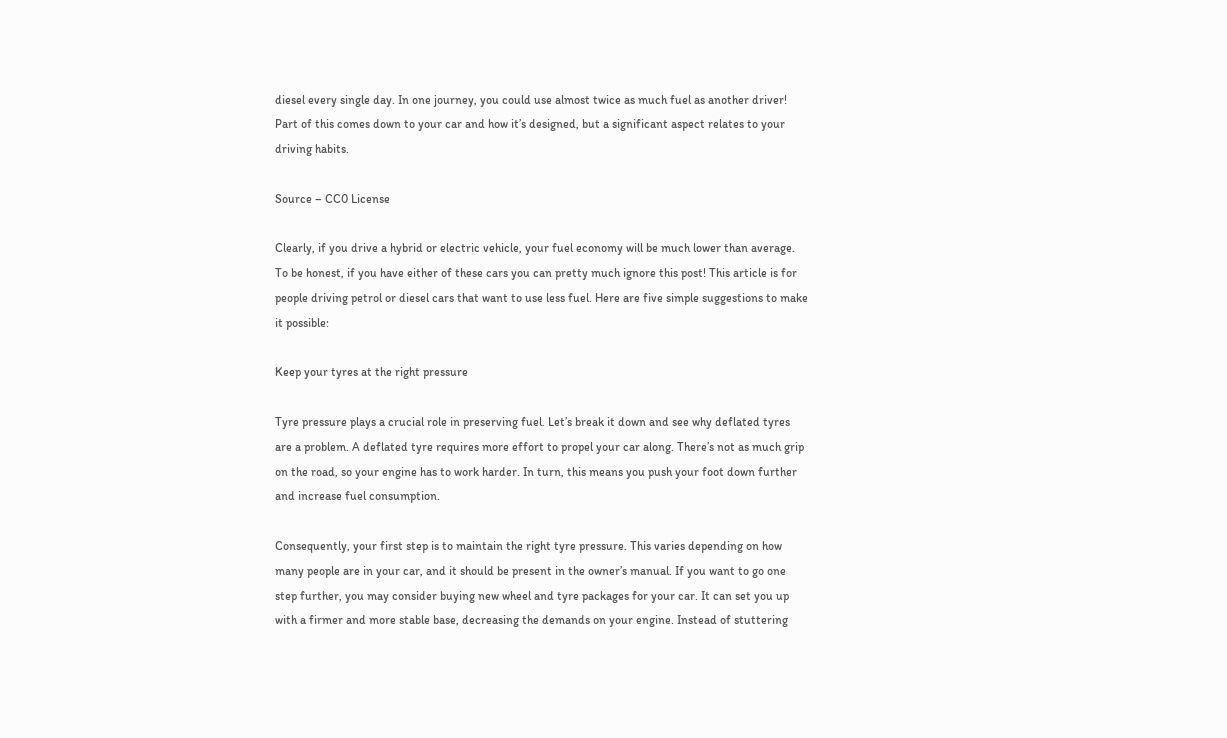diesel every single day. In one journey, you could use almost twice as much fuel as another driver! Part of this comes down to your car and how it’s designed, but a significant aspect relates to your driving habits.

Source – CC0 License

Clearly, if you drive a hybrid or electric vehicle, your fuel economy will be much lower than average. To be honest, if you have either of these cars you can pretty much ignore this post! This article is for people driving petrol or diesel cars that want to use less fuel. Here are five simple suggestions to make it possible:

Keep your tyres at the right pressure

Tyre pressure plays a crucial role in preserving fuel. Let’s break it down and see why deflated tyres are a problem. A deflated tyre requires more effort to propel your car along. There’s not as much grip on the road, so your engine has to work harder. In turn, this means you push your foot down further and increase fuel consumption.

Consequently, your first step is to maintain the right tyre pressure. This varies depending on how many people are in your car, and it should be present in the owner’s manual. If you want to go one step further, you may consider buying new wheel and tyre packages for your car. It can set you up with a firmer and more stable base, decreasing the demands on your engine. Instead of stuttering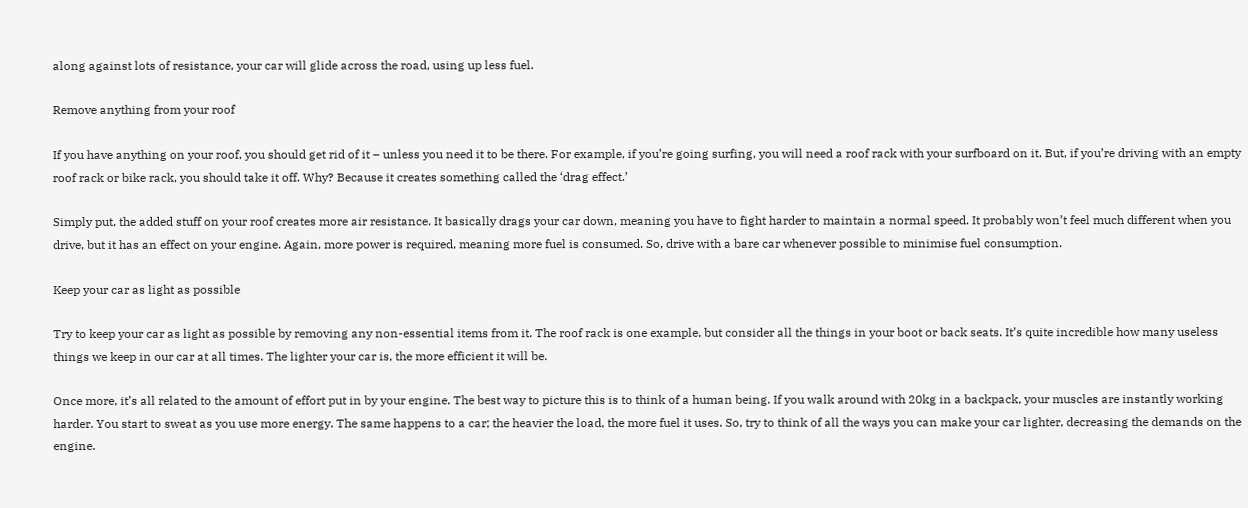along against lots of resistance, your car will glide across the road, using up less fuel.

Remove anything from your roof

If you have anything on your roof, you should get rid of it – unless you need it to be there. For example, if you’re going surfing, you will need a roof rack with your surfboard on it. But, if you’re driving with an empty roof rack or bike rack, you should take it off. Why? Because it creates something called the ‘drag effect.’

Simply put, the added stuff on your roof creates more air resistance. It basically drags your car down, meaning you have to fight harder to maintain a normal speed. It probably won’t feel much different when you drive, but it has an effect on your engine. Again, more power is required, meaning more fuel is consumed. So, drive with a bare car whenever possible to minimise fuel consumption.

Keep your car as light as possible

Try to keep your car as light as possible by removing any non-essential items from it. The roof rack is one example, but consider all the things in your boot or back seats. It’s quite incredible how many useless things we keep in our car at all times. The lighter your car is, the more efficient it will be.

Once more, it’s all related to the amount of effort put in by your engine. The best way to picture this is to think of a human being. If you walk around with 20kg in a backpack, your muscles are instantly working harder. You start to sweat as you use more energy. The same happens to a car; the heavier the load, the more fuel it uses. So, try to think of all the ways you can make your car lighter, decreasing the demands on the engine.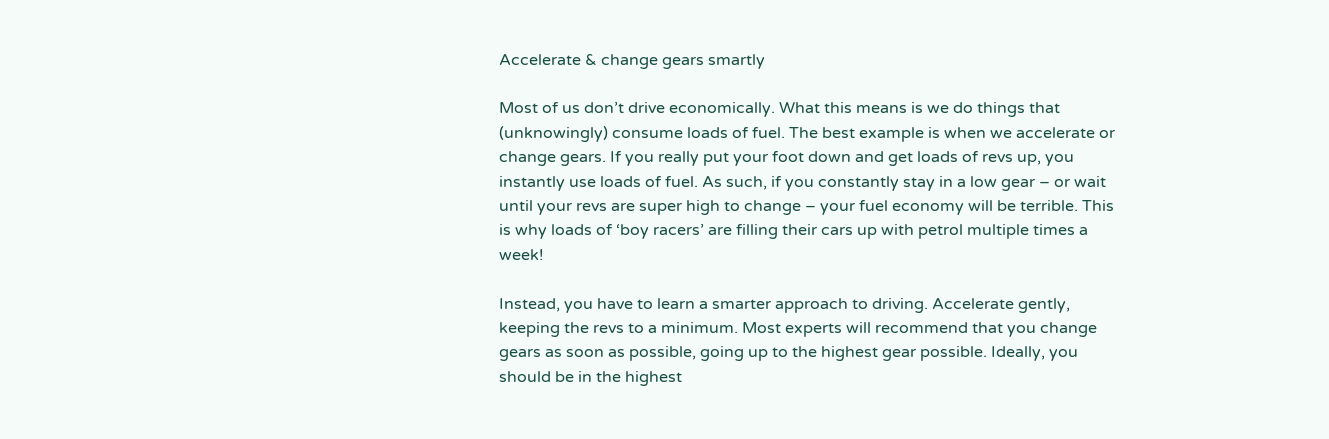Accelerate & change gears smartly

Most of us don’t drive economically. What this means is we do things that (unknowingly) consume loads of fuel. The best example is when we accelerate or change gears. If you really put your foot down and get loads of revs up, you instantly use loads of fuel. As such, if you constantly stay in a low gear – or wait until your revs are super high to change – your fuel economy will be terrible. This is why loads of ‘boy racers’ are filling their cars up with petrol multiple times a week!

Instead, you have to learn a smarter approach to driving. Accelerate gently, keeping the revs to a minimum. Most experts will recommend that you change gears as soon as possible, going up to the highest gear possible. Ideally, you should be in the highest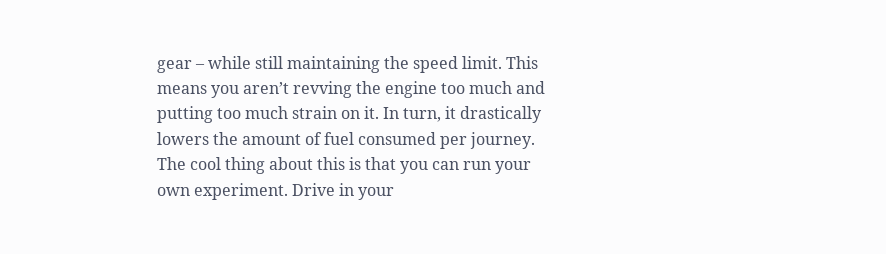gear – while still maintaining the speed limit. This means you aren’t revving the engine too much and putting too much strain on it. In turn, it drastically lowers the amount of fuel consumed per journey. The cool thing about this is that you can run your own experiment. Drive in your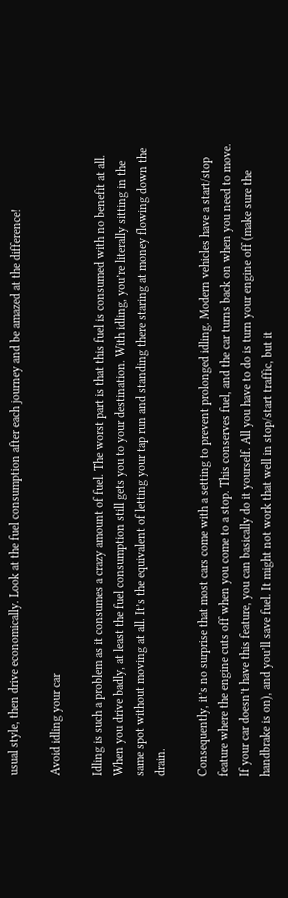usual style, then drive economically. Look at the fuel consumption after each journey and be amazed at the difference!

Avoid idling your car

Idling is such a problem as it consumes a crazy amount of fuel. The worst part is that this fuel is consumed with no benefit at all. When you drive badly, at least the fuel consumption still gets you to your destination. With idling, you’re literally sitting in the same spot without moving at all. It’s the equivalent of letting your tap run and standing there staring at money flowing down the drain.

Consequently, it’s no surprise that most cars come with a setting to prevent prolonged idling. Modern vehicles have a start/stop feature where the engine cuts off when you come to a stop. This conserves fuel, and the car turns back on when you need to move. If your car doesn’t have this feature, you can basically do it yourself. All you have to do is turn your engine off (make sure the handbrake is on), and you’ll save fuel. It might not work that well in stop/start traffic, but it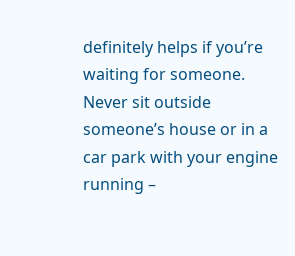definitely helps if you’re waiting for someone. Never sit outside someone’s house or in a car park with your engine running –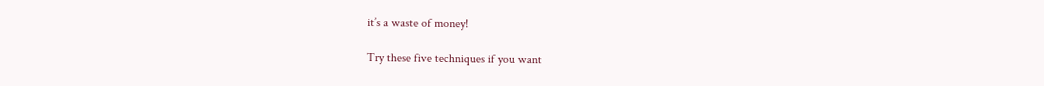it’s a waste of money!

Try these five techniques if you want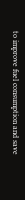to improve fuel consumption and save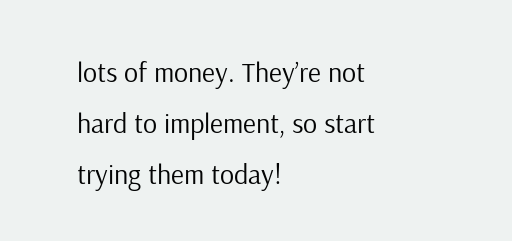lots of money. They’re not hard to implement, so start trying them today!